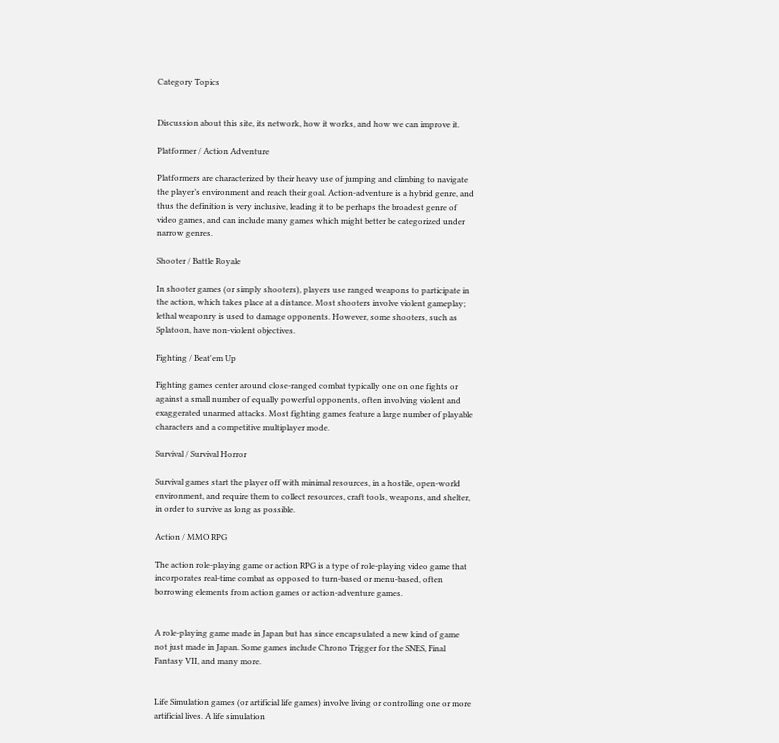Category Topics


Discussion about this site, its network, how it works, and how we can improve it.

Platformer / Action Adventure

Platformers are characterized by their heavy use of jumping and climbing to navigate the player’s environment and reach their goal. Action-adventure is a hybrid genre, and thus the definition is very inclusive, leading it to be perhaps the broadest genre of video games, and can include many games which might better be categorized under narrow genres.

Shooter / Battle Royale

In shooter games (or simply shooters), players use ranged weapons to participate in the action, which takes place at a distance. Most shooters involve violent gameplay; lethal weaponry is used to damage opponents. However, some shooters, such as Splatoon, have non-violent objectives.

Fighting / Beat'em Up

Fighting games center around close-ranged combat typically one on one fights or against a small number of equally powerful opponents, often involving violent and exaggerated unarmed attacks. Most fighting games feature a large number of playable characters and a competitive multiplayer mode.

Survival / Survival Horror

Survival games start the player off with minimal resources, in a hostile, open-world environment, and require them to collect resources, craft tools, weapons, and shelter, in order to survive as long as possible.

Action / MMO RPG

The action role-playing game or action RPG is a type of role-playing video game that incorporates real-time combat as opposed to turn-based or menu-based, often borrowing elements from action games or action-adventure games.


A role-playing game made in Japan but has since encapsulated a new kind of game not just made in Japan. Some games include Chrono Trigger for the SNES, Final Fantasy VII, and many more.


Life Simulation games (or artificial life games) involve living or controlling one or more artificial lives. A life simulation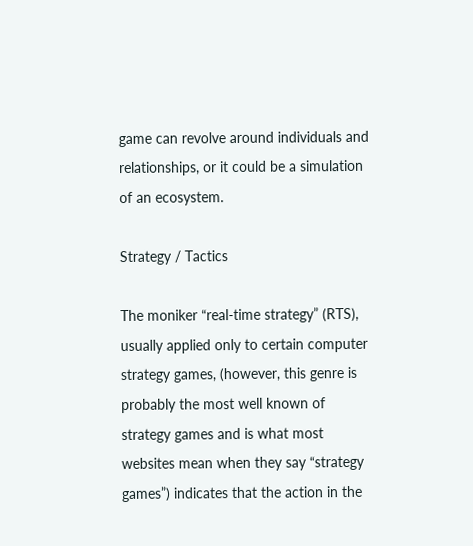game can revolve around individuals and relationships, or it could be a simulation of an ecosystem.

Strategy / Tactics

The moniker “real-time strategy” (RTS), usually applied only to certain computer strategy games, (however, this genre is probably the most well known of strategy games and is what most websites mean when they say “strategy games”) indicates that the action in the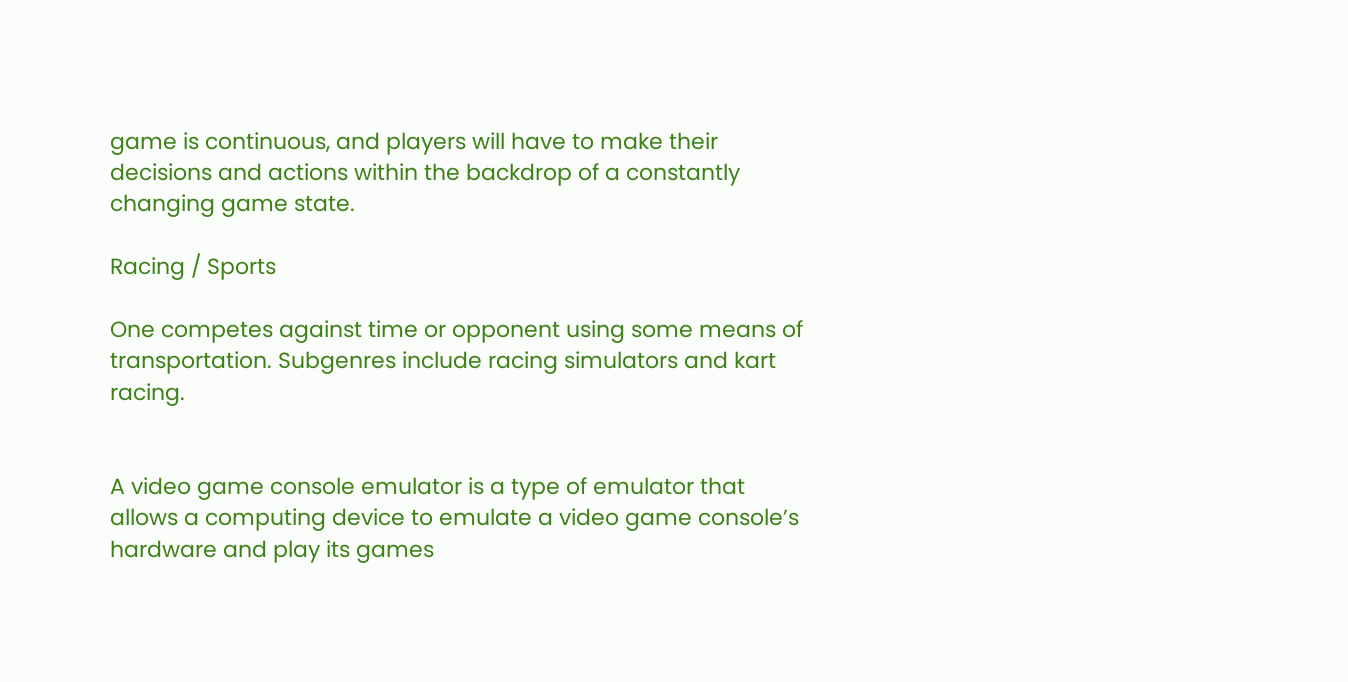game is continuous, and players will have to make their decisions and actions within the backdrop of a constantly changing game state.

Racing / Sports

One competes against time or opponent using some means of transportation. Subgenres include racing simulators and kart racing.


A video game console emulator is a type of emulator that allows a computing device to emulate a video game console’s hardware and play its games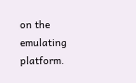on the emulating platform.